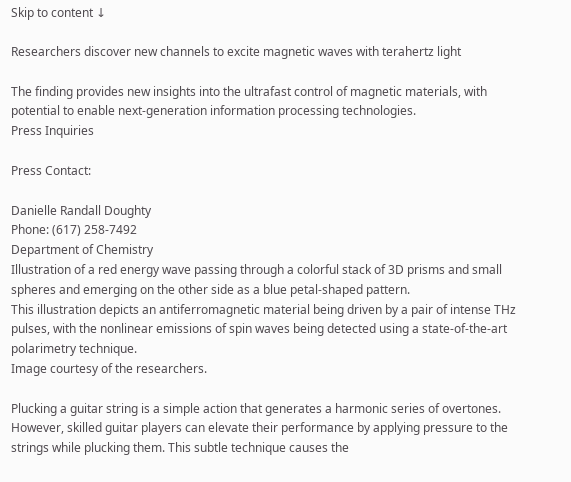Skip to content ↓

Researchers discover new channels to excite magnetic waves with terahertz light

The finding provides new insights into the ultrafast control of magnetic materials, with potential to enable next-generation information processing technologies.
Press Inquiries

Press Contact:

Danielle Randall Doughty
Phone: (617) 258-7492
Department of Chemistry
Illustration of a red energy wave passing through a colorful stack of 3D prisms and small spheres and emerging on the other side as a blue petal-shaped pattern.
This illustration depicts an antiferromagnetic material being driven by a pair of intense THz pulses, with the nonlinear emissions of spin waves being detected using a state-of-the-art polarimetry technique.
Image courtesy of the researchers.

Plucking a guitar string is a simple action that generates a harmonic series of overtones. However, skilled guitar players can elevate their performance by applying pressure to the strings while plucking them. This subtle technique causes the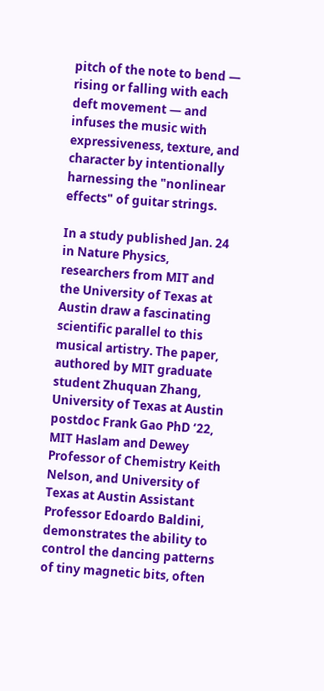pitch of the note to bend — rising or falling with each deft movement — and infuses the music with expressiveness, texture, and character by intentionally harnessing the "nonlinear effects" of guitar strings.

In a study published Jan. 24 in Nature Physics, researchers from MIT and the University of Texas at Austin draw a fascinating scientific parallel to this musical artistry. The paper, authored by MIT graduate student Zhuquan Zhang, University of Texas at Austin postdoc Frank Gao PhD ’22, MIT Haslam and Dewey Professor of Chemistry Keith Nelson, and University of Texas at Austin Assistant Professor Edoardo Baldini, demonstrates the ability to control the dancing patterns of tiny magnetic bits, often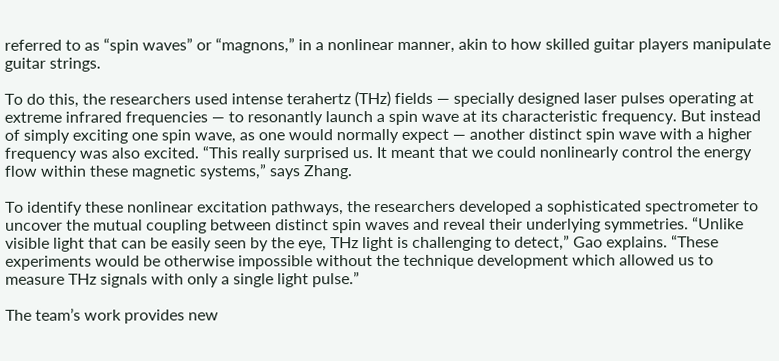referred to as “spin waves” or “magnons,” in a nonlinear manner, akin to how skilled guitar players manipulate guitar strings.

To do this, the researchers used intense terahertz (THz) fields — specially designed laser pulses operating at extreme infrared frequencies — to resonantly launch a spin wave at its characteristic frequency. But instead of simply exciting one spin wave, as one would normally expect — another distinct spin wave with a higher frequency was also excited. “This really surprised us. It meant that we could nonlinearly control the energy flow within these magnetic systems,” says Zhang.

To identify these nonlinear excitation pathways, the researchers developed a sophisticated spectrometer to uncover the mutual coupling between distinct spin waves and reveal their underlying symmetries. “Unlike visible light that can be easily seen by the eye, THz light is challenging to detect,” Gao explains. “These experiments would be otherwise impossible without the technique development which allowed us to measure THz signals with only a single light pulse.”

The team’s work provides new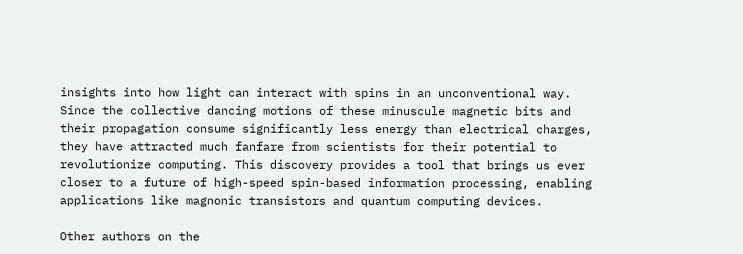insights into how light can interact with spins in an unconventional way. Since the collective dancing motions of these minuscule magnetic bits and their propagation consume significantly less energy than electrical charges, they have attracted much fanfare from scientists for their potential to revolutionize computing. This discovery provides a tool that brings us ever closer to a future of high-speed spin-based information processing, enabling applications like magnonic transistors and quantum computing devices.

Other authors on the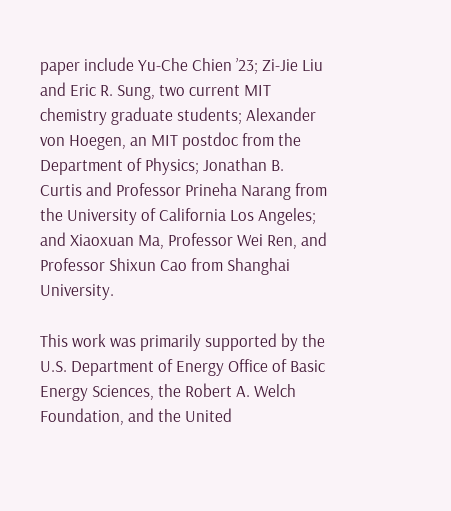paper include Yu-Che Chien ’23; Zi-Jie Liu and Eric R. Sung, two current MIT chemistry graduate students; Alexander von Hoegen, an MIT postdoc from the Department of Physics; Jonathan B. Curtis and Professor Prineha Narang from the University of California Los Angeles; and Xiaoxuan Ma, Professor Wei Ren, and Professor Shixun Cao from Shanghai University.

This work was primarily supported by the U.S. Department of Energy Office of Basic Energy Sciences, the Robert A. Welch Foundation, and the United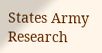States Army Research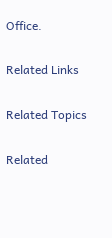Office.

Related Links

Related Topics

Related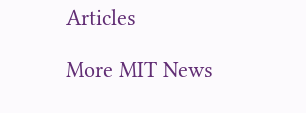Articles

More MIT News